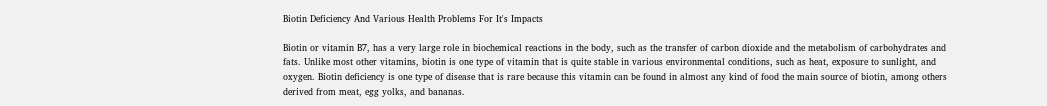Biotin Deficiency And Various Health Problems For It's Impacts

Biotin or vitamin B7, has a very large role in biochemical reactions in the body, such as the transfer of carbon dioxide and the metabolism of carbohydrates and fats. Unlike most other vitamins, biotin is one type of vitamin that is quite stable in various environmental conditions, such as heat, exposure to sunlight, and oxygen. Biotin deficiency is one type of disease that is rare because this vitamin can be found in almost any kind of food the main source of biotin, among others derived from meat, egg yolks, and bananas.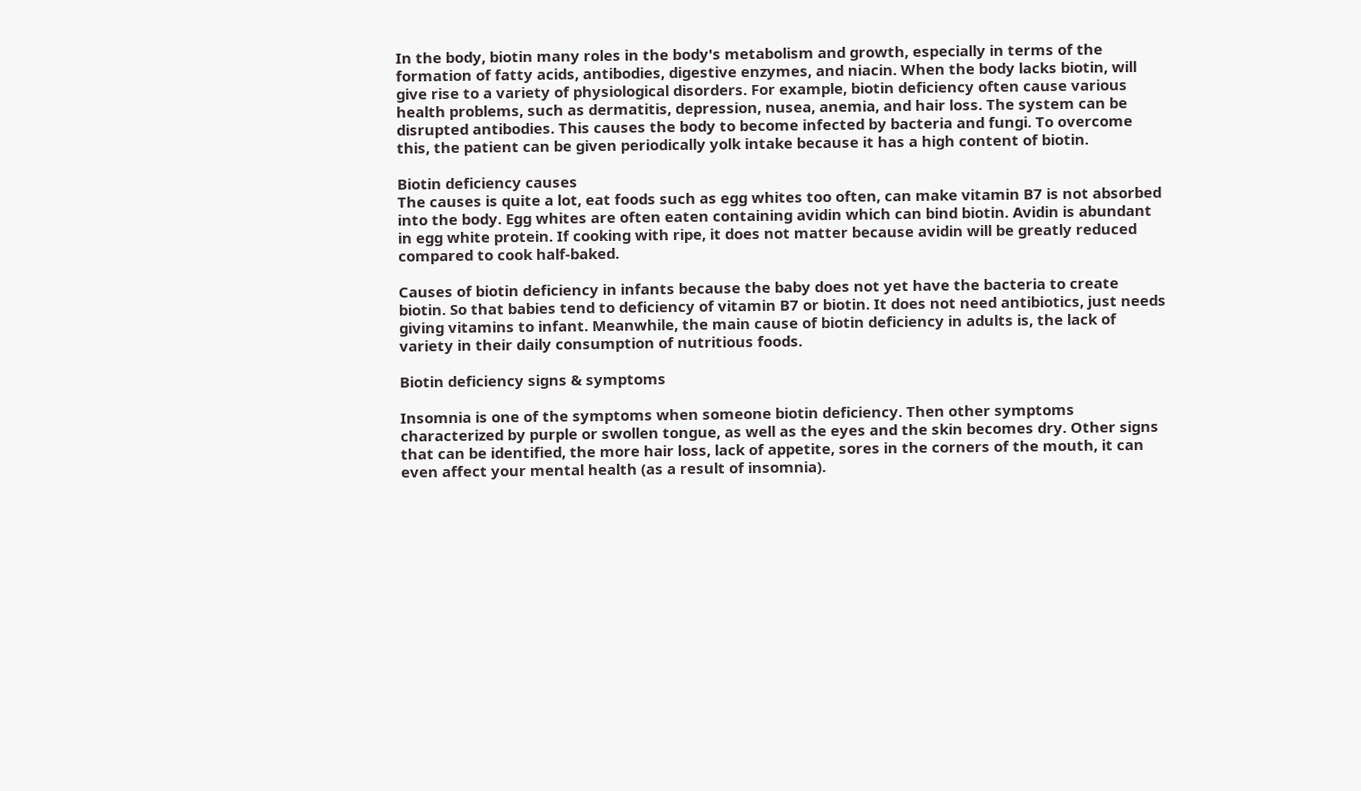In the body, biotin many roles in the body's metabolism and growth, especially in terms of the formation of fatty acids, antibodies, digestive enzymes, and niacin. When the body lacks biotin, will give rise to a variety of physiological disorders. For example, biotin deficiency often cause various health problems, such as dermatitis, depression, nusea, anemia, and hair loss. The system can be disrupted antibodies. This causes the body to become infected by bacteria and fungi. To overcome this, the patient can be given periodically yolk intake because it has a high content of biotin.

Biotin deficiency causes
The causes is quite a lot, eat foods such as egg whites too often, can make vitamin B7 is not absorbed into the body. Egg whites are often eaten containing avidin which can bind biotin. Avidin is abundant in egg white protein. If cooking with ripe, it does not matter because avidin will be greatly reduced compared to cook half-baked.

Causes of biotin deficiency in infants because the baby does not yet have the bacteria to create biotin. So that babies tend to deficiency of vitamin B7 or biotin. It does not need antibiotics, just needs giving vitamins to infant. Meanwhile, the main cause of biotin deficiency in adults is, the lack of variety in their daily consumption of nutritious foods.

Biotin deficiency signs & symptoms

Insomnia is one of the symptoms when someone biotin deficiency. Then other symptoms characterized by purple or swollen tongue, as well as the eyes and the skin becomes dry. Other signs that can be identified, the more hair loss, lack of appetite, sores in the corners of the mouth, it can even affect your mental health (as a result of insomnia).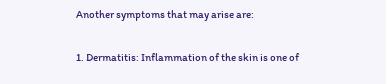Another symptoms that may arise are:

1. Dermatitis: Inflammation of the skin is one of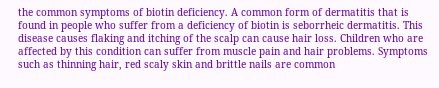the common symptoms of biotin deficiency. A common form of dermatitis that is found in people who suffer from a deficiency of biotin is seborrheic dermatitis. This disease causes flaking and itching of the scalp can cause hair loss. Children who are affected by this condition can suffer from muscle pain and hair problems. Symptoms such as thinning hair, red scaly skin and brittle nails are common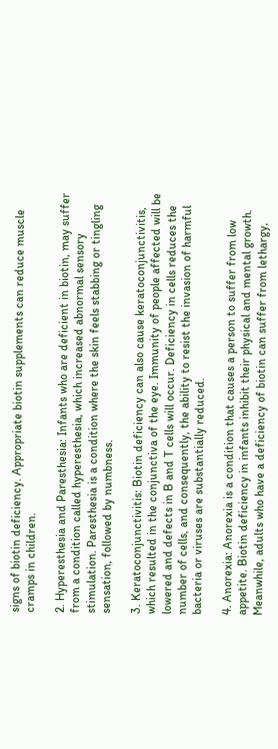signs of biotin deficiency. Appropriate biotin supplements can reduce muscle cramps in children.

2. Hyperesthesia and Paresthesia: Infants who are deficient in biotin, may suffer from a condition called hyperesthesia, which increased abnormal sensory stimulation. Paresthesia is a condition where the skin feels stabbing or tingling sensation, followed by numbness.

3. Keratoconjunctivitis: Biotin deficiency can also cause keratoconjunctivitis, which resulted in the conjunctiva of the eye. Immunity of people affected will be lowered and defects in B and T cells will occur. Deficiency in cells reduces the number of cells, and consequently, the ability to resist the invasion of harmful bacteria or viruses are substantially reduced.

4. Anorexia: Anorexia is a condition that causes a person to suffer from low appetite. Biotin deficiency in infants inhibit their physical and mental growth. Meanwhile, adults who have a deficiency of biotin can suffer from lethargy,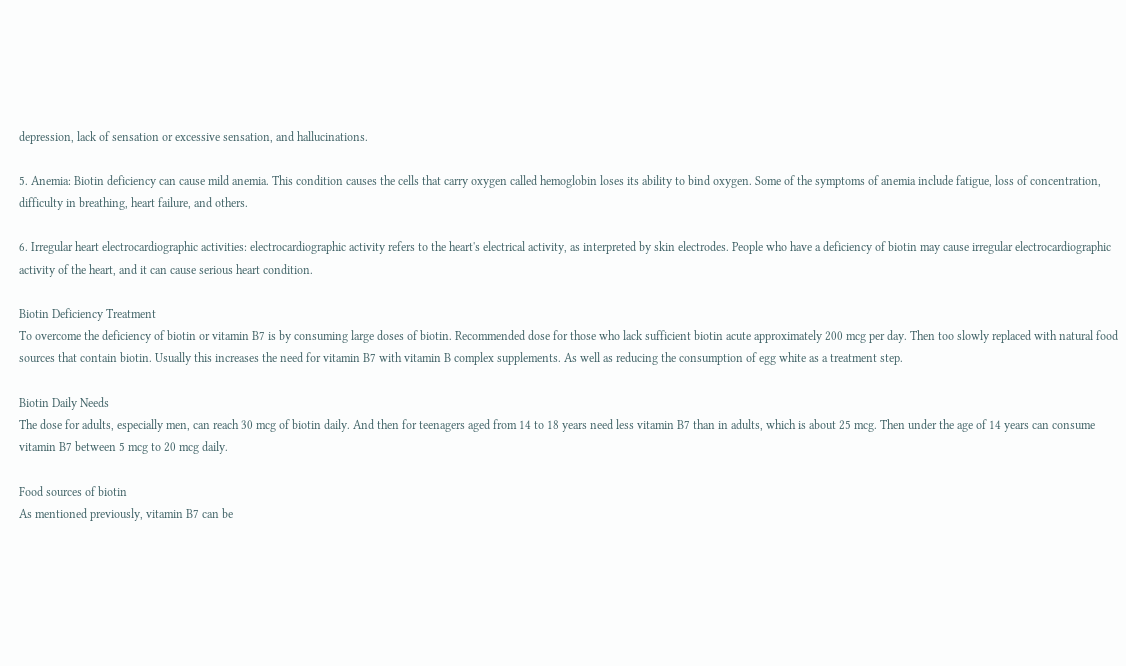depression, lack of sensation or excessive sensation, and hallucinations.

5. Anemia: Biotin deficiency can cause mild anemia. This condition causes the cells that carry oxygen called hemoglobin loses its ability to bind oxygen. Some of the symptoms of anemia include fatigue, loss of concentration, difficulty in breathing, heart failure, and others.

6. Irregular heart electrocardiographic activities: electrocardiographic activity refers to the heart's electrical activity, as interpreted by skin electrodes. People who have a deficiency of biotin may cause irregular electrocardiographic activity of the heart, and it can cause serious heart condition.

Biotin Deficiency Treatment
To overcome the deficiency of biotin or vitamin B7 is by consuming large doses of biotin. Recommended dose for those who lack sufficient biotin acute approximately 200 mcg per day. Then too slowly replaced with natural food sources that contain biotin. Usually this increases the need for vitamin B7 with vitamin B complex supplements. As well as reducing the consumption of egg white as a treatment step.

Biotin Daily Needs
The dose for adults, especially men, can reach 30 mcg of biotin daily. And then for teenagers aged from 14 to 18 years need less vitamin B7 than in adults, which is about 25 mcg. Then under the age of 14 years can consume vitamin B7 between 5 mcg to 20 mcg daily.

Food sources of biotin
As mentioned previously, vitamin B7 can be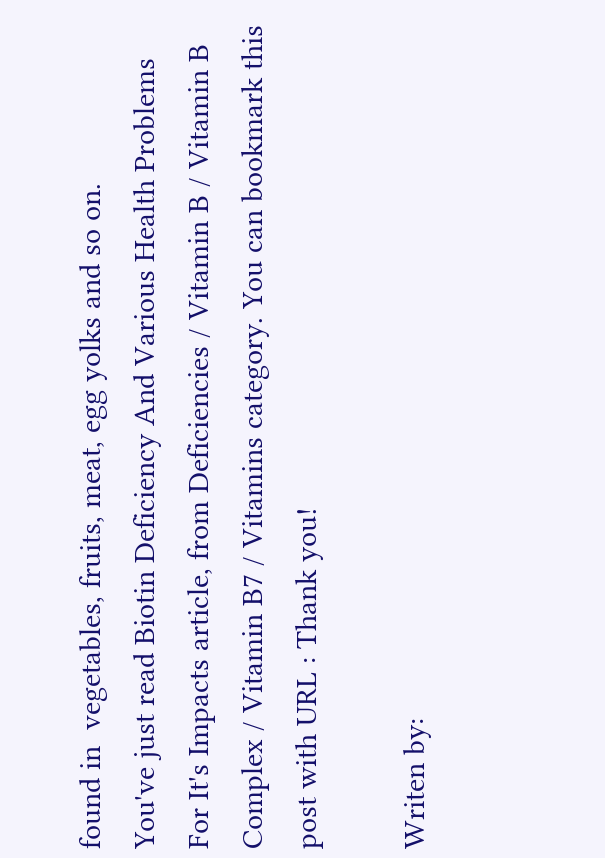found in  vegetables, fruits, meat, egg yolks and so on.
You've just read Biotin Deficiency And Various Health Problems For It's Impacts article, from Deficiencies / Vitamin B / Vitamin B Complex / Vitamin B7 / Vitamins category. You can bookmark this post with URL : Thank you!

Writen by: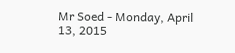Mr Soed - Monday, April 13, 2015